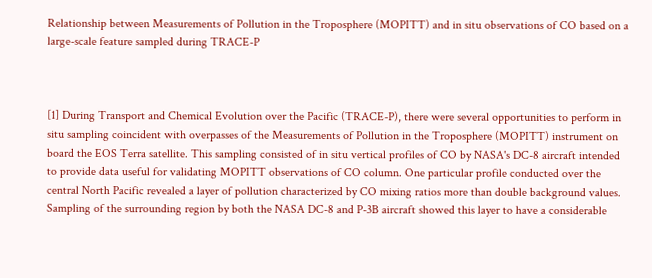Relationship between Measurements of Pollution in the Troposphere (MOPITT) and in situ observations of CO based on a large-scale feature sampled during TRACE-P



[1] During Transport and Chemical Evolution over the Pacific (TRACE-P), there were several opportunities to perform in situ sampling coincident with overpasses of the Measurements of Pollution in the Troposphere (MOPITT) instrument on board the EOS Terra satellite. This sampling consisted of in situ vertical profiles of CO by NASA's DC-8 aircraft intended to provide data useful for validating MOPITT observations of CO column. One particular profile conducted over the central North Pacific revealed a layer of pollution characterized by CO mixing ratios more than double background values. Sampling of the surrounding region by both the NASA DC-8 and P-3B aircraft showed this layer to have a considerable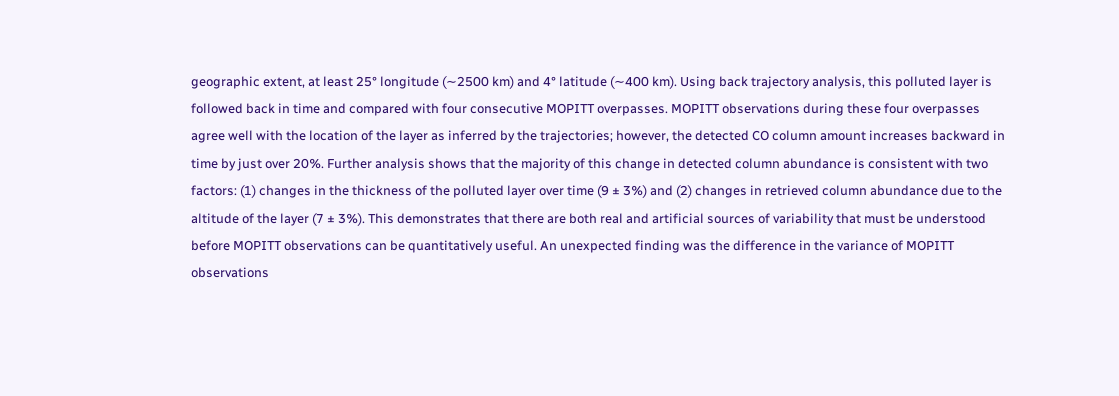geographic extent, at least 25° longitude (∼2500 km) and 4° latitude (∼400 km). Using back trajectory analysis, this polluted layer is followed back in time and compared with four consecutive MOPITT overpasses. MOPITT observations during these four overpasses agree well with the location of the layer as inferred by the trajectories; however, the detected CO column amount increases backward in time by just over 20%. Further analysis shows that the majority of this change in detected column abundance is consistent with two factors: (1) changes in the thickness of the polluted layer over time (9 ± 3%) and (2) changes in retrieved column abundance due to the altitude of the layer (7 ± 3%). This demonstrates that there are both real and artificial sources of variability that must be understood before MOPITT observations can be quantitatively useful. An unexpected finding was the difference in the variance of MOPITT observations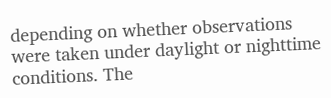depending on whether observations were taken under daylight or nighttime conditions. The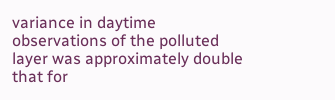variance in daytime observations of the polluted layer was approximately double that for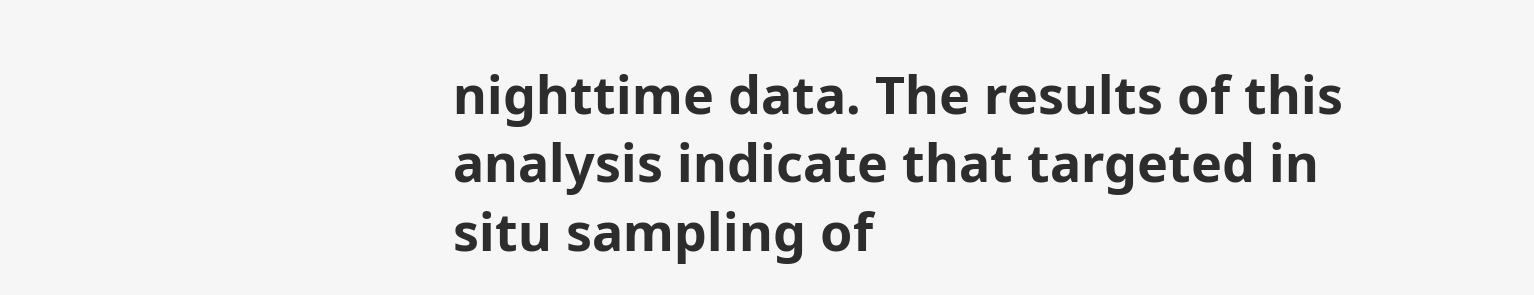nighttime data. The results of this analysis indicate that targeted in situ sampling of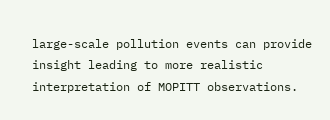large-scale pollution events can provide insight leading to more realistic interpretation of MOPITT observations.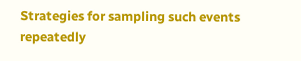Strategies for sampling such events repeatedly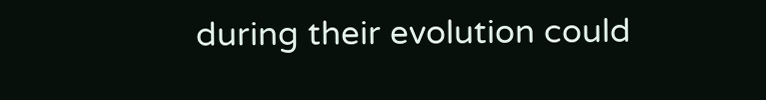during their evolution could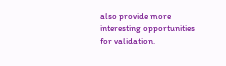also provide more interesting opportunities for validation.